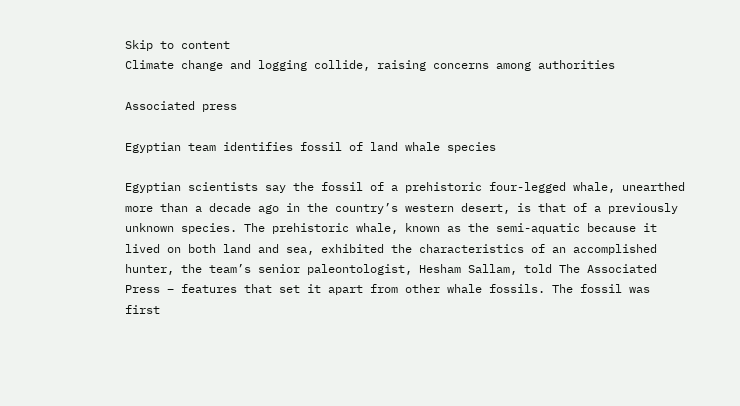Skip to content
Climate change and logging collide, raising concerns among authorities

Associated press

Egyptian team identifies fossil of land whale species

Egyptian scientists say the fossil of a prehistoric four-legged whale, unearthed more than a decade ago in the country’s western desert, is that of a previously unknown species. The prehistoric whale, known as the semi-aquatic because it lived on both land and sea, exhibited the characteristics of an accomplished hunter, the team’s senior paleontologist, Hesham Sallam, told The Associated Press – features that set it apart from other whale fossils. The fossil was first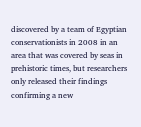discovered by a team of Egyptian conservationists in 2008 in an area that was covered by seas in prehistoric times, but researchers only released their findings confirming a new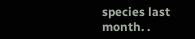species last month. .